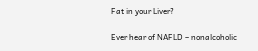Fat in your Liver?

Ever hear of NAFLD – nonalcoholic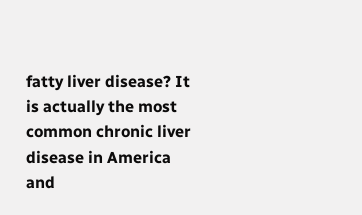fatty liver disease? It is actually the most common chronic liver disease in America and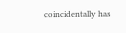coincidentally has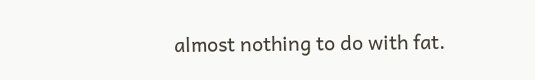almost nothing to do with fat.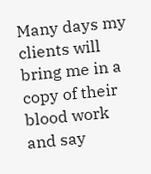Many days my clients will bring me in a copy of their blood work and say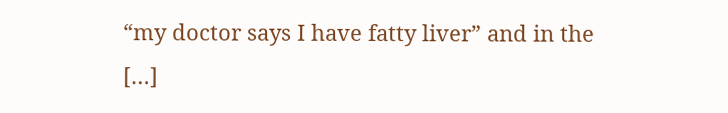“my doctor says I have fatty liver” and in the […]